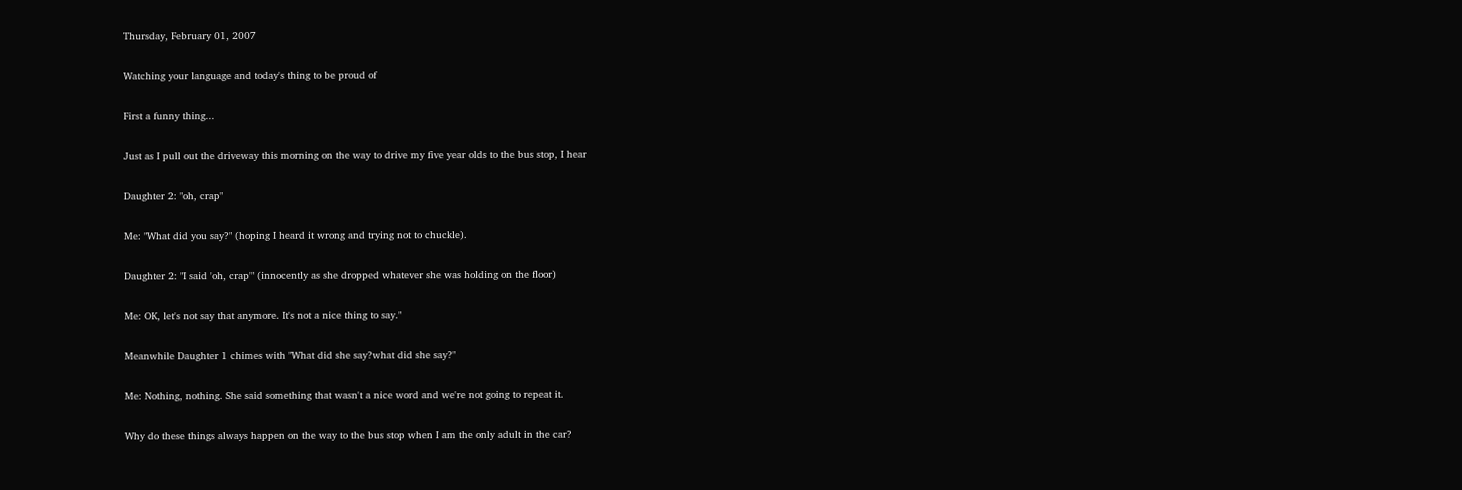Thursday, February 01, 2007

Watching your language and today's thing to be proud of

First a funny thing...

Just as I pull out the driveway this morning on the way to drive my five year olds to the bus stop, I hear

Daughter 2: "oh, crap"

Me: "What did you say?" (hoping I heard it wrong and trying not to chuckle).

Daughter 2: "I said 'oh, crap'" (innocently as she dropped whatever she was holding on the floor)

Me: OK, let's not say that anymore. It's not a nice thing to say."

Meanwhile Daughter 1 chimes with "What did she say?what did she say?"

Me: Nothing, nothing. She said something that wasn't a nice word and we're not going to repeat it.

Why do these things always happen on the way to the bus stop when I am the only adult in the car?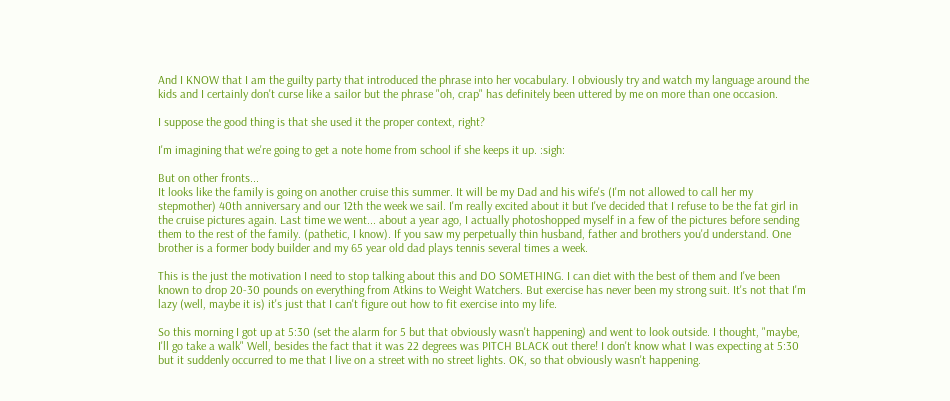And I KNOW that I am the guilty party that introduced the phrase into her vocabulary. I obviously try and watch my language around the kids and I certainly don't curse like a sailor but the phrase "oh, crap" has definitely been uttered by me on more than one occasion.

I suppose the good thing is that she used it the proper context, right?

I'm imagining that we're going to get a note home from school if she keeps it up. :sigh:

But on other fronts...
It looks like the family is going on another cruise this summer. It will be my Dad and his wife's (I'm not allowed to call her my stepmother) 40th anniversary and our 12th the week we sail. I'm really excited about it but I've decided that I refuse to be the fat girl in the cruise pictures again. Last time we went... about a year ago, I actually photoshopped myself in a few of the pictures before sending them to the rest of the family. (pathetic, I know). If you saw my perpetually thin husband, father and brothers you'd understand. One brother is a former body builder and my 65 year old dad plays tennis several times a week.

This is the just the motivation I need to stop talking about this and DO SOMETHING. I can diet with the best of them and I've been known to drop 20-30 pounds on everything from Atkins to Weight Watchers. But exercise has never been my strong suit. It's not that I'm lazy (well, maybe it is) it's just that I can't figure out how to fit exercise into my life.

So this morning I got up at 5:30 (set the alarm for 5 but that obviously wasn't happening) and went to look outside. I thought, "maybe, I'll go take a walk" Well, besides the fact that it was 22 degrees was PITCH BLACK out there! I don't know what I was expecting at 5:30 but it suddenly occurred to me that I live on a street with no street lights. OK, so that obviously wasn't happening.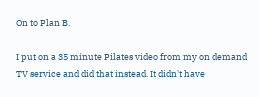On to Plan B.

I put on a 35 minute Pilates video from my on demand TV service and did that instead. It didn't have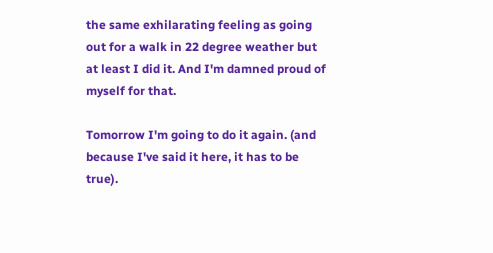the same exhilarating feeling as going out for a walk in 22 degree weather but at least I did it. And I'm damned proud of myself for that.

Tomorrow I'm going to do it again. (and because I've said it here, it has to be true).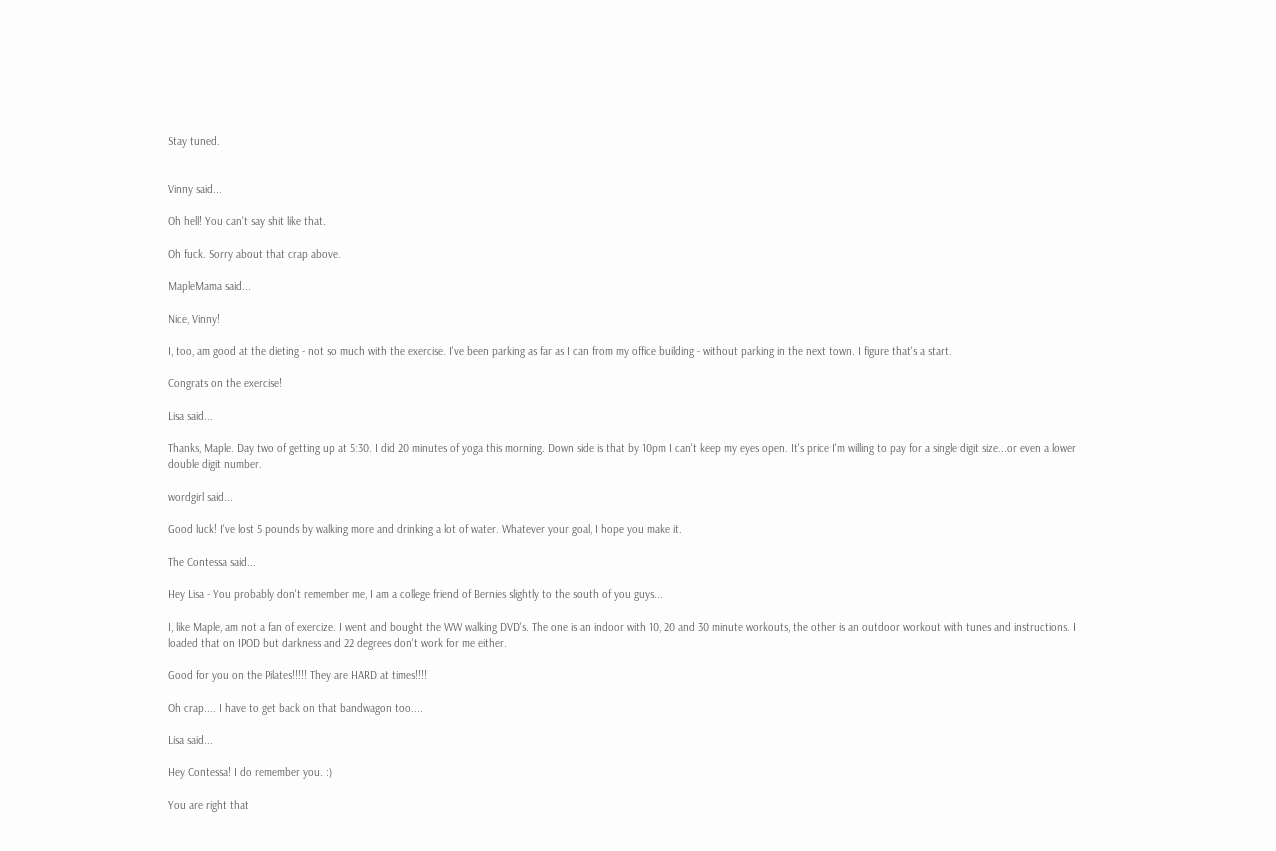Stay tuned.


Vinny said...

Oh hell! You can't say shit like that.

Oh fuck. Sorry about that crap above.

MapleMama said...

Nice, Vinny!

I, too, am good at the dieting - not so much with the exercise. I've been parking as far as I can from my office building - without parking in the next town. I figure that's a start.

Congrats on the exercise!

Lisa said...

Thanks, Maple. Day two of getting up at 5:30. I did 20 minutes of yoga this morning. Down side is that by 10pm I can't keep my eyes open. It's price I'm willing to pay for a single digit size...or even a lower double digit number.

wordgirl said...

Good luck! I've lost 5 pounds by walking more and drinking a lot of water. Whatever your goal, I hope you make it.

The Contessa said...

Hey Lisa - You probably don't remember me, I am a college friend of Bernies slightly to the south of you guys...

I, like Maple, am not a fan of exercize. I went and bought the WW walking DVD's. The one is an indoor with 10, 20 and 30 minute workouts, the other is an outdoor workout with tunes and instructions. I loaded that on IPOD but darkness and 22 degrees don't work for me either.

Good for you on the Pilates!!!!! They are HARD at times!!!!

Oh crap.... I have to get back on that bandwagon too....

Lisa said...

Hey Contessa! I do remember you. :)

You are right that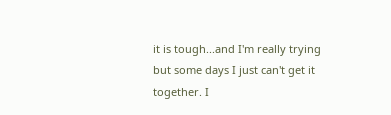it is tough...and I'm really trying but some days I just can't get it together. I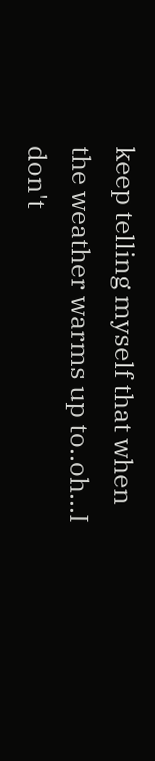keep telling myself that when the weather warms up to..oh...I don't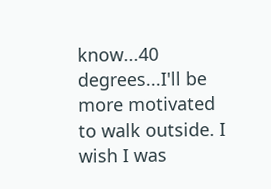know...40 degrees...I'll be more motivated to walk outside. I wish I was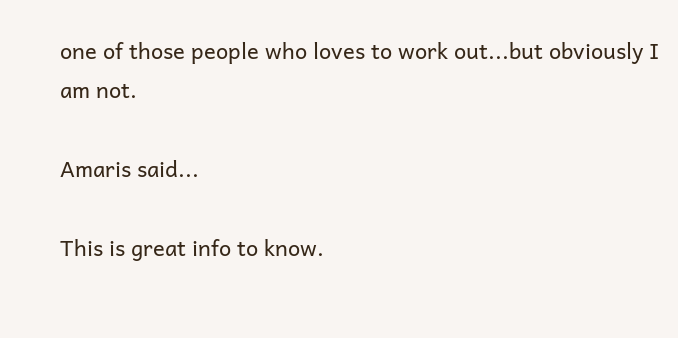one of those people who loves to work out...but obviously I am not.

Amaris said...

This is great info to know.